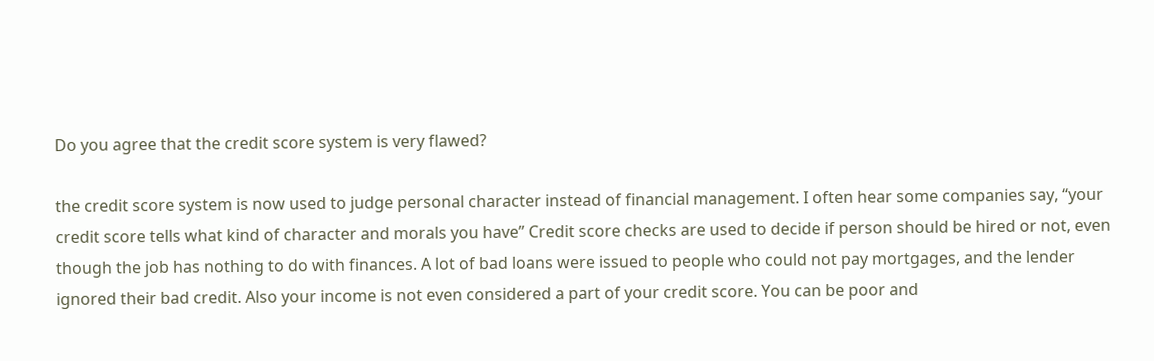Do you agree that the credit score system is very flawed?

the credit score system is now used to judge personal character instead of financial management. I often hear some companies say, “your credit score tells what kind of character and morals you have” Credit score checks are used to decide if person should be hired or not, even though the job has nothing to do with finances. A lot of bad loans were issued to people who could not pay mortgages, and the lender ignored their bad credit. Also your income is not even considered a part of your credit score. You can be poor and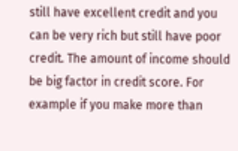still have excellent credit and you can be very rich but still have poor credit. The amount of income should be big factor in credit score. For example if you make more than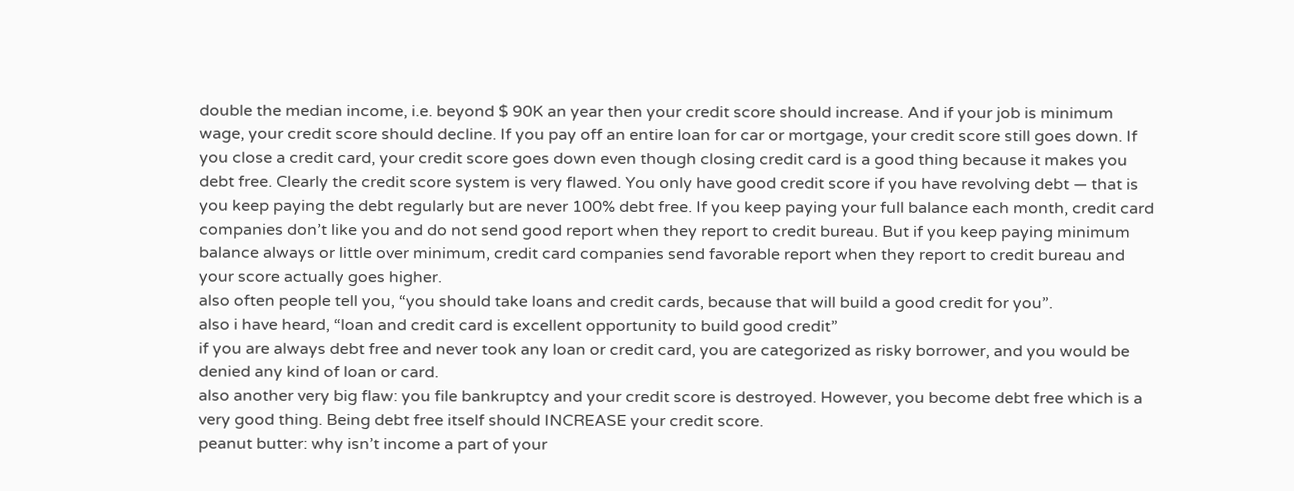double the median income, i.e. beyond $ 90K an year then your credit score should increase. And if your job is minimum wage, your credit score should decline. If you pay off an entire loan for car or mortgage, your credit score still goes down. If you close a credit card, your credit score goes down even though closing credit card is a good thing because it makes you debt free. Clearly the credit score system is very flawed. You only have good credit score if you have revolving debt — that is you keep paying the debt regularly but are never 100% debt free. If you keep paying your full balance each month, credit card companies don’t like you and do not send good report when they report to credit bureau. But if you keep paying minimum balance always or little over minimum, credit card companies send favorable report when they report to credit bureau and your score actually goes higher.
also often people tell you, “you should take loans and credit cards, because that will build a good credit for you”.
also i have heard, “loan and credit card is excellent opportunity to build good credit”
if you are always debt free and never took any loan or credit card, you are categorized as risky borrower, and you would be denied any kind of loan or card.
also another very big flaw: you file bankruptcy and your credit score is destroyed. However, you become debt free which is a very good thing. Being debt free itself should INCREASE your credit score.
peanut butter: why isn’t income a part of your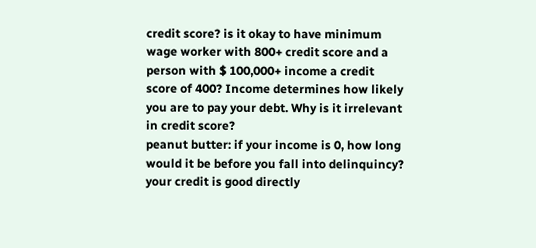credit score? is it okay to have minimum wage worker with 800+ credit score and a person with $ 100,000+ income a credit score of 400? Income determines how likely you are to pay your debt. Why is it irrelevant in credit score?
peanut butter: if your income is 0, how long would it be before you fall into delinquincy? your credit is good directly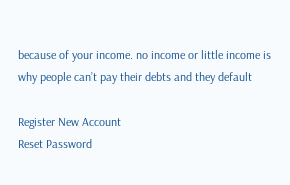because of your income. no income or little income is why people can’t pay their debts and they default

Register New Account
Reset Password